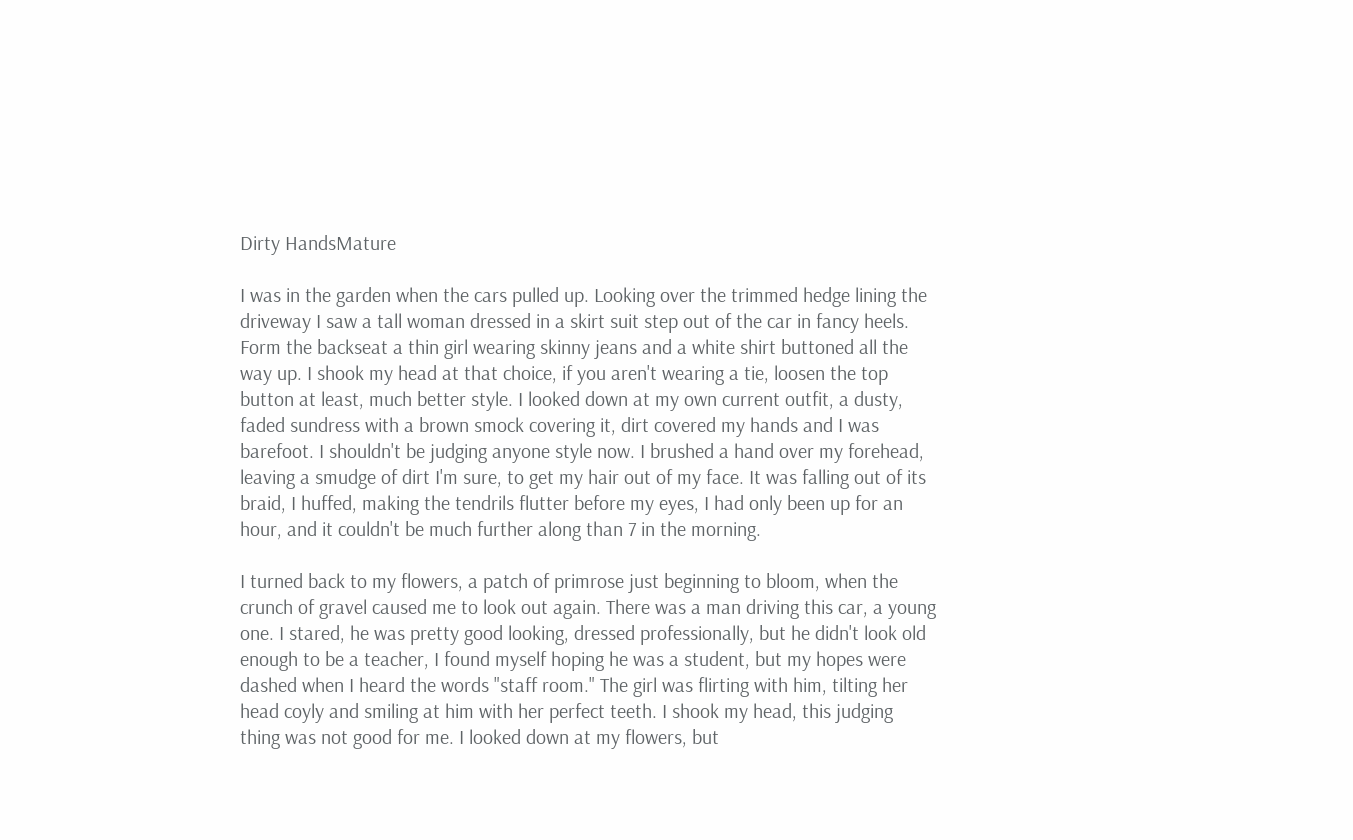Dirty HandsMature

I was in the garden when the cars pulled up. Looking over the trimmed hedge lining the driveway I saw a tall woman dressed in a skirt suit step out of the car in fancy heels. Form the backseat a thin girl wearing skinny jeans and a white shirt buttoned all the way up. I shook my head at that choice, if you aren't wearing a tie, loosen the top button at least, much better style. I looked down at my own current outfit, a dusty, faded sundress with a brown smock covering it, dirt covered my hands and I was barefoot. I shouldn't be judging anyone style now. I brushed a hand over my forehead, leaving a smudge of dirt I'm sure, to get my hair out of my face. It was falling out of its braid, I huffed, making the tendrils flutter before my eyes, I had only been up for an hour, and it couldn't be much further along than 7 in the morning.

I turned back to my flowers, a patch of primrose just beginning to bloom, when the crunch of gravel caused me to look out again. There was a man driving this car, a young one. I stared, he was pretty good looking, dressed professionally, but he didn't look old enough to be a teacher, I found myself hoping he was a student, but my hopes were dashed when I heard the words "staff room." The girl was flirting with him, tilting her head coyly and smiling at him with her perfect teeth. I shook my head, this judging thing was not good for me. I looked down at my flowers, but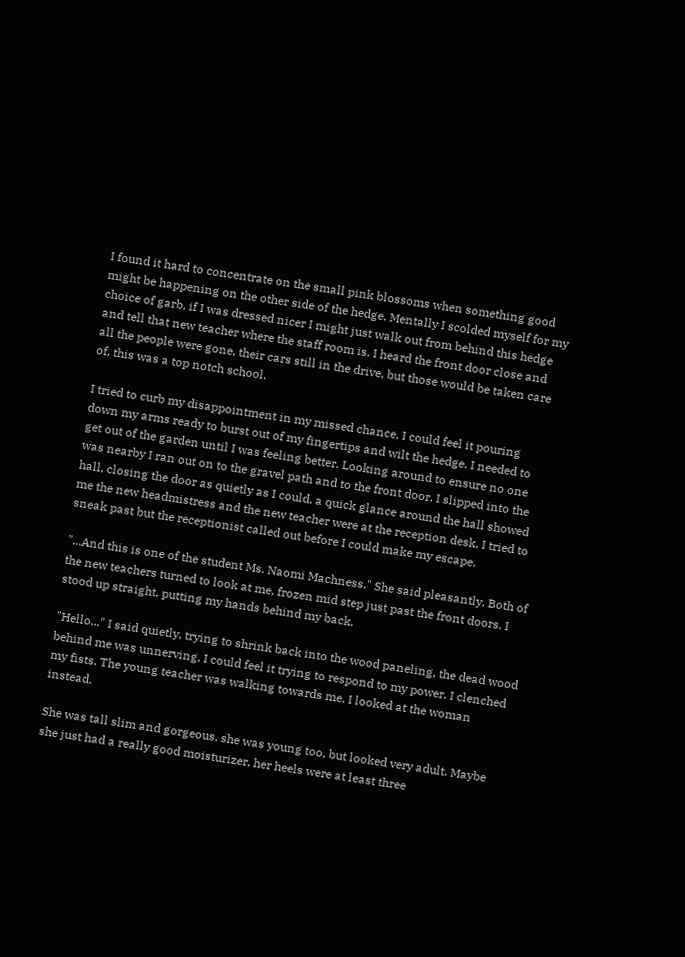I found it hard to concentrate on the small pink blossoms when something good might be happening on the other side of the hedge. Mentally I scolded myself for my choice of garb, if I was dressed nicer I might just walk out from behind this hedge and tell that new teacher where the staff room is. I heard the front door close and all the people were gone, their cars still in the drive, but those would be taken care of, this was a top notch school.

I tried to curb my disappointment in my missed chance, I could feel it pouring down my arms ready to burst out of my fingertips and wilt the hedge. I needed to get out of the garden until I was feeling better. Looking around to ensure no one was nearby I ran out on to the gravel path and to the front door. I slipped into the hall, closing the door as quietly as I could, a quick glance around the hall showed me the new headmistress and the new teacher were at the reception desk, I tried to sneak past but the receptionist called out before I could make my escape.

"...And this is one of the student Ms. Naomi Machness." She said pleasantly. Both of the new teachers turned to look at me, frozen mid step just past the front doors. I stood up straight, putting my hands behind my back.

"Hello..." I said quietly, trying to shrink back into the wood paneling, the dead wood behind me was unnerving, I could feel it trying to respond to my power. I clenched my fists. The young teacher was walking towards me. I looked at the woman instead.

She was tall slim and gorgeous, she was young too, but looked very adult. Maybe she just had a really good moisturizer, her heels were at least three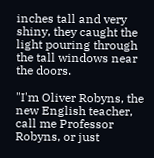inches tall and very shiny, they caught the light pouring through the tall windows near the doors.

"I'm Oliver Robyns, the new English teacher, call me Professor Robyns, or just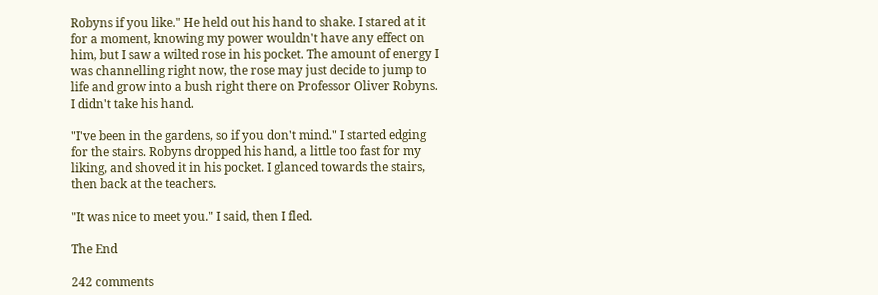Robyns if you like." He held out his hand to shake. I stared at it for a moment, knowing my power wouldn't have any effect on him, but I saw a wilted rose in his pocket. The amount of energy I was channelling right now, the rose may just decide to jump to life and grow into a bush right there on Professor Oliver Robyns. I didn't take his hand.

"I've been in the gardens, so if you don't mind." I started edging for the stairs. Robyns dropped his hand, a little too fast for my liking, and shoved it in his pocket. I glanced towards the stairs, then back at the teachers.

"It was nice to meet you." I said, then I fled.

The End

242 comments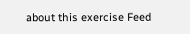about this exercise Feed